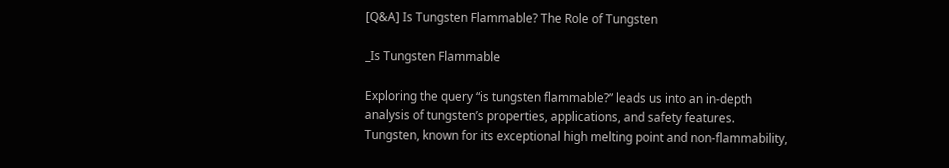[Q&A] Is Tungsten Flammable? The Role of Tungsten

_Is Tungsten Flammable

Exploring the query “is tungsten flammable?” leads us into an in-depth analysis of tungsten’s properties, applications, and safety features. Tungsten, known for its exceptional high melting point and non-flammability,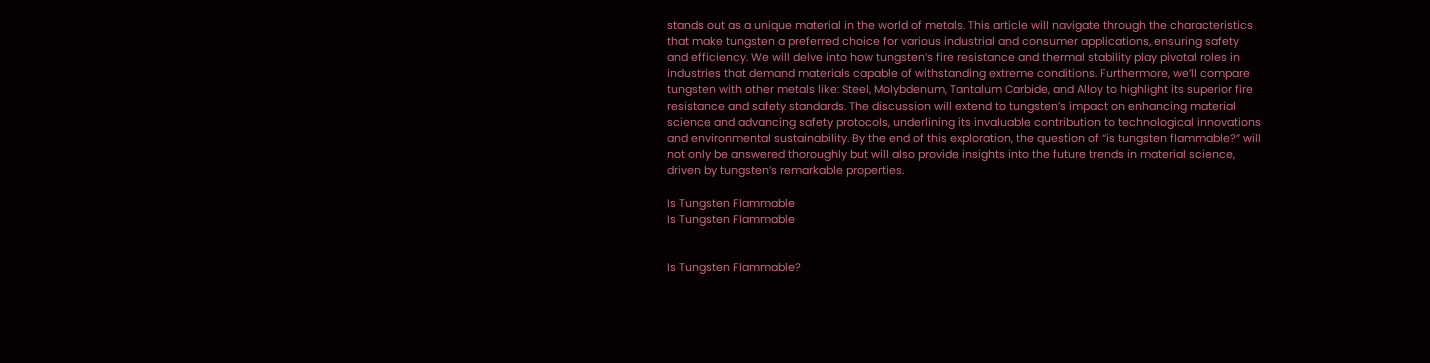stands out as a unique material in the world of metals. This article will navigate through the characteristics that make tungsten a preferred choice for various industrial and consumer applications, ensuring safety and efficiency. We will delve into how tungsten’s fire resistance and thermal stability play pivotal roles in industries that demand materials capable of withstanding extreme conditions. Furthermore, we’ll compare tungsten with other metals like: Steel, Molybdenum, Tantalum Carbide, and Alloy to highlight its superior fire resistance and safety standards. The discussion will extend to tungsten’s impact on enhancing material science and advancing safety protocols, underlining its invaluable contribution to technological innovations and environmental sustainability. By the end of this exploration, the question of “is tungsten flammable?” will not only be answered thoroughly but will also provide insights into the future trends in material science, driven by tungsten’s remarkable properties.

Is Tungsten Flammable
Is Tungsten Flammable


Is Tungsten Flammable?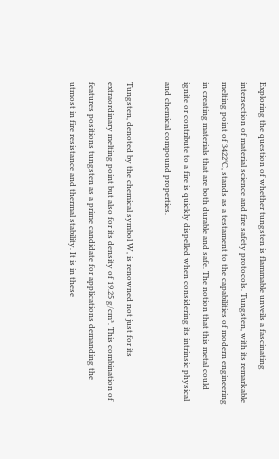Exploring the question of whether tungsten is flammable unveils a fascinating intersection of material science and fire safety protocols. Tungsten, with its remarkable melting point of 3422°C, stands as a testament to the capabilities of modern engineering in creating materials that are both durable and safe. The notion that this metal could ignite or contribute to a fire is quickly dispelled when considering its intrinsic physical and chemical compound properties.

Tungsten, denoted by the chemical symbol W, is renowned not just for its extraordinary melting point but also for its density of 19.25 g/cm³. This combination of features positions tungsten as a prime candidate for applications demanding the utmost in fire resistance and thermal stability. It is in these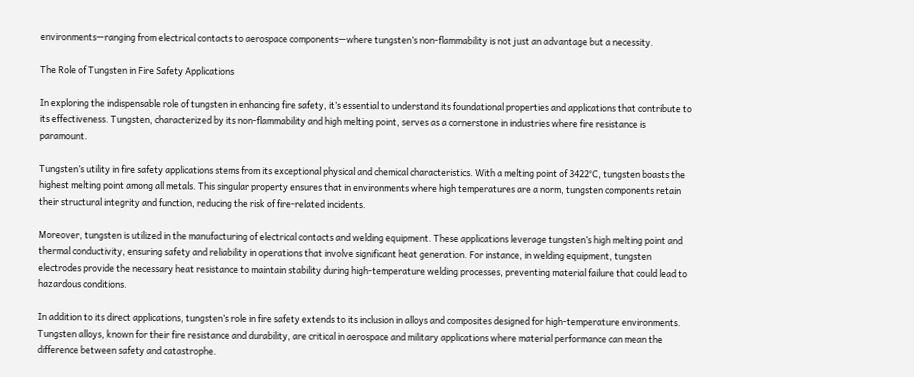environments—ranging from electrical contacts to aerospace components—where tungsten’s non-flammability is not just an advantage but a necessity.

The Role of Tungsten in Fire Safety Applications

In exploring the indispensable role of tungsten in enhancing fire safety, it’s essential to understand its foundational properties and applications that contribute to its effectiveness. Tungsten, characterized by its non-flammability and high melting point, serves as a cornerstone in industries where fire resistance is paramount.

Tungsten’s utility in fire safety applications stems from its exceptional physical and chemical characteristics. With a melting point of 3422°C, tungsten boasts the highest melting point among all metals. This singular property ensures that in environments where high temperatures are a norm, tungsten components retain their structural integrity and function, reducing the risk of fire-related incidents.

Moreover, tungsten is utilized in the manufacturing of electrical contacts and welding equipment. These applications leverage tungsten’s high melting point and thermal conductivity, ensuring safety and reliability in operations that involve significant heat generation. For instance, in welding equipment, tungsten electrodes provide the necessary heat resistance to maintain stability during high-temperature welding processes, preventing material failure that could lead to hazardous conditions.

In addition to its direct applications, tungsten’s role in fire safety extends to its inclusion in alloys and composites designed for high-temperature environments. Tungsten alloys, known for their fire resistance and durability, are critical in aerospace and military applications where material performance can mean the difference between safety and catastrophe.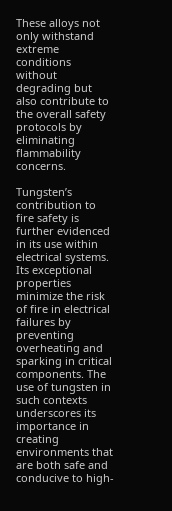These alloys not only withstand extreme conditions without degrading but also contribute to the overall safety protocols by eliminating flammability concerns.

Tungsten’s contribution to fire safety is further evidenced in its use within electrical systems. Its exceptional properties minimize the risk of fire in electrical failures by preventing overheating and sparking in critical components. The use of tungsten in such contexts underscores its importance in creating environments that are both safe and conducive to high-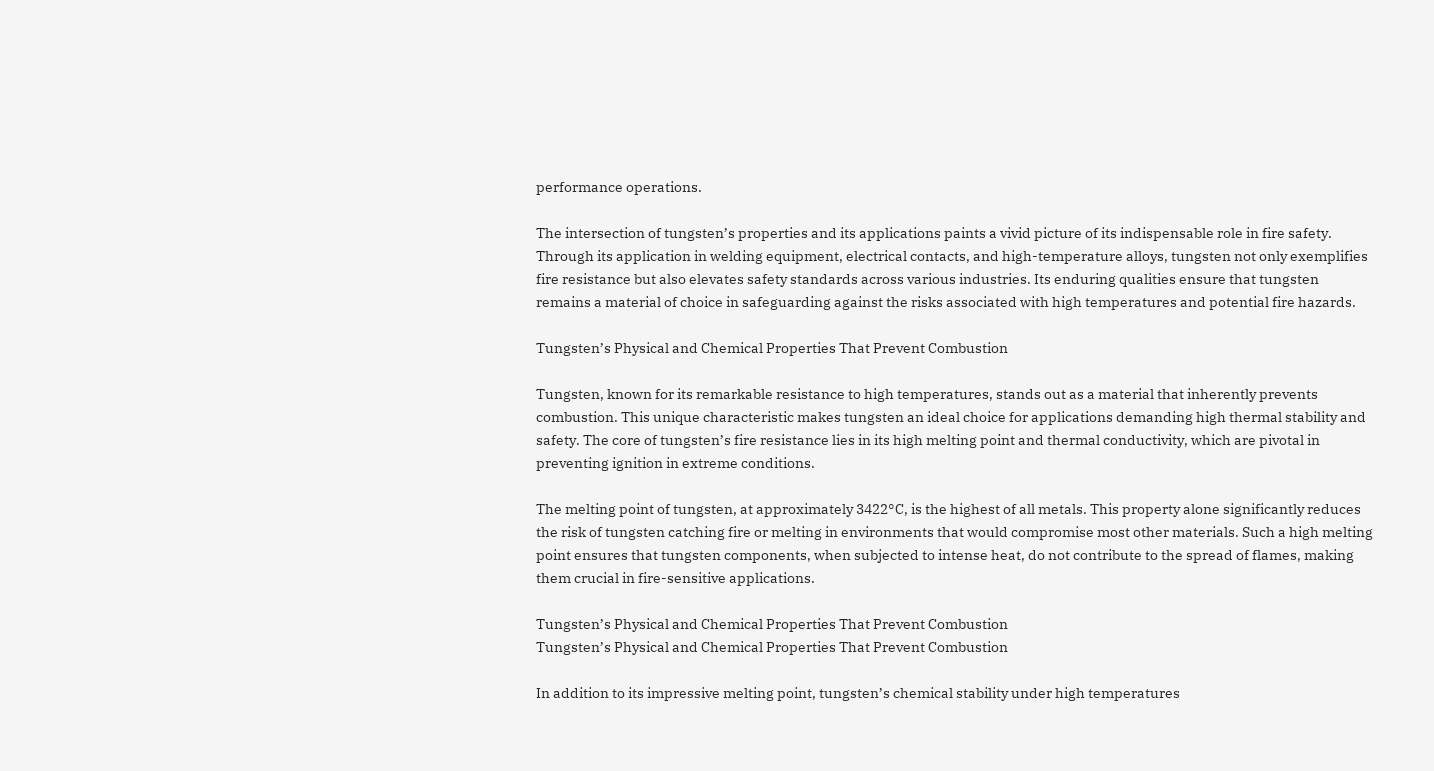performance operations.

The intersection of tungsten’s properties and its applications paints a vivid picture of its indispensable role in fire safety. Through its application in welding equipment, electrical contacts, and high-temperature alloys, tungsten not only exemplifies fire resistance but also elevates safety standards across various industries. Its enduring qualities ensure that tungsten remains a material of choice in safeguarding against the risks associated with high temperatures and potential fire hazards.

Tungsten’s Physical and Chemical Properties That Prevent Combustion

Tungsten, known for its remarkable resistance to high temperatures, stands out as a material that inherently prevents combustion. This unique characteristic makes tungsten an ideal choice for applications demanding high thermal stability and safety. The core of tungsten’s fire resistance lies in its high melting point and thermal conductivity, which are pivotal in preventing ignition in extreme conditions.

The melting point of tungsten, at approximately 3422°C, is the highest of all metals. This property alone significantly reduces the risk of tungsten catching fire or melting in environments that would compromise most other materials. Such a high melting point ensures that tungsten components, when subjected to intense heat, do not contribute to the spread of flames, making them crucial in fire-sensitive applications.

Tungsten’s Physical and Chemical Properties That Prevent Combustion
Tungsten’s Physical and Chemical Properties That Prevent Combustion

In addition to its impressive melting point, tungsten’s chemical stability under high temperatures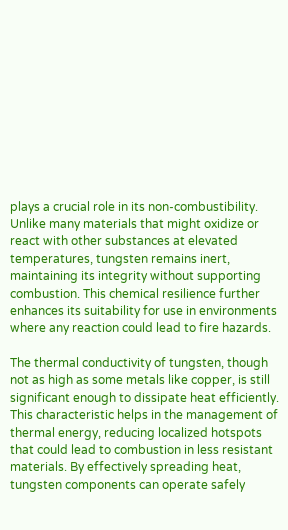plays a crucial role in its non-combustibility. Unlike many materials that might oxidize or react with other substances at elevated temperatures, tungsten remains inert, maintaining its integrity without supporting combustion. This chemical resilience further enhances its suitability for use in environments where any reaction could lead to fire hazards.

The thermal conductivity of tungsten, though not as high as some metals like copper, is still significant enough to dissipate heat efficiently. This characteristic helps in the management of thermal energy, reducing localized hotspots that could lead to combustion in less resistant materials. By effectively spreading heat, tungsten components can operate safely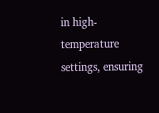in high-temperature settings, ensuring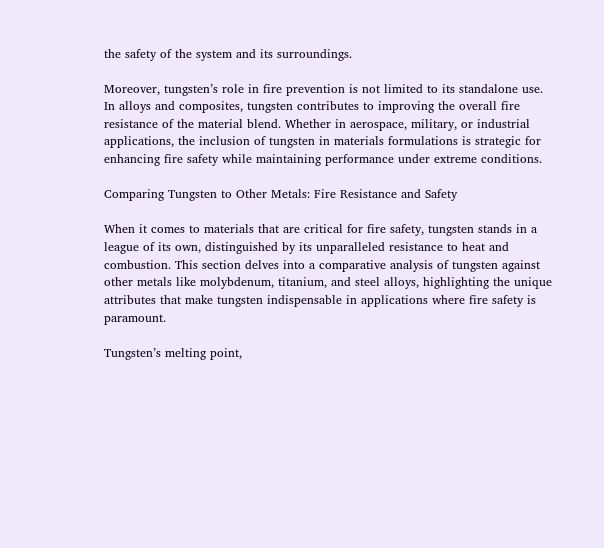the safety of the system and its surroundings.

Moreover, tungsten’s role in fire prevention is not limited to its standalone use. In alloys and composites, tungsten contributes to improving the overall fire resistance of the material blend. Whether in aerospace, military, or industrial applications, the inclusion of tungsten in materials formulations is strategic for enhancing fire safety while maintaining performance under extreme conditions.

Comparing Tungsten to Other Metals: Fire Resistance and Safety

When it comes to materials that are critical for fire safety, tungsten stands in a league of its own, distinguished by its unparalleled resistance to heat and combustion. This section delves into a comparative analysis of tungsten against other metals like molybdenum, titanium, and steel alloys, highlighting the unique attributes that make tungsten indispensable in applications where fire safety is paramount.

Tungsten’s melting point,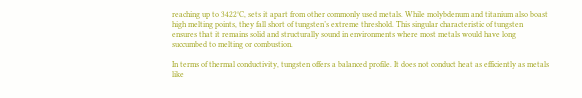reaching up to 3422°C, sets it apart from other commonly used metals. While molybdenum and titanium also boast high melting points, they fall short of tungsten’s extreme threshold. This singular characteristic of tungsten ensures that it remains solid and structurally sound in environments where most metals would have long succumbed to melting or combustion.

In terms of thermal conductivity, tungsten offers a balanced profile. It does not conduct heat as efficiently as metals like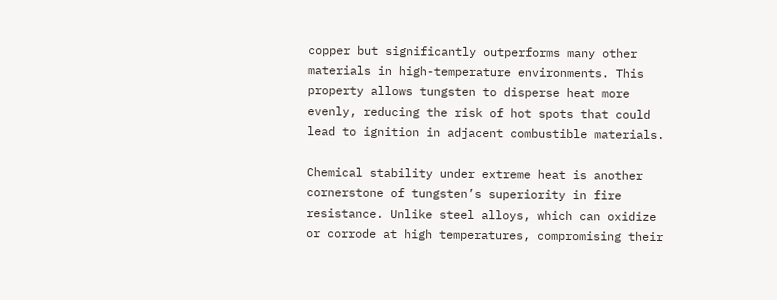copper but significantly outperforms many other materials in high-temperature environments. This property allows tungsten to disperse heat more evenly, reducing the risk of hot spots that could lead to ignition in adjacent combustible materials.

Chemical stability under extreme heat is another cornerstone of tungsten’s superiority in fire resistance. Unlike steel alloys, which can oxidize or corrode at high temperatures, compromising their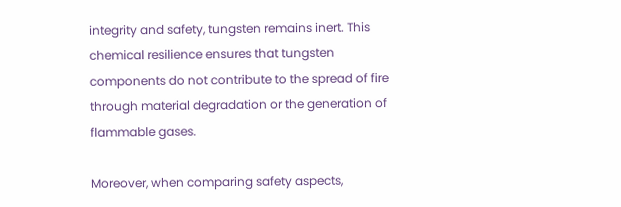integrity and safety, tungsten remains inert. This chemical resilience ensures that tungsten components do not contribute to the spread of fire through material degradation or the generation of flammable gases.

Moreover, when comparing safety aspects,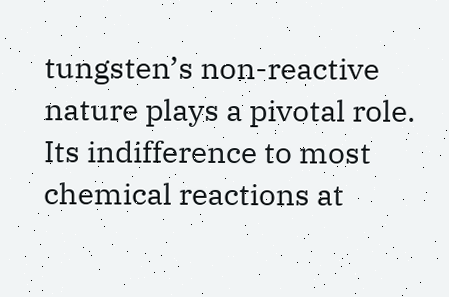tungsten’s non-reactive nature plays a pivotal role. Its indifference to most chemical reactions at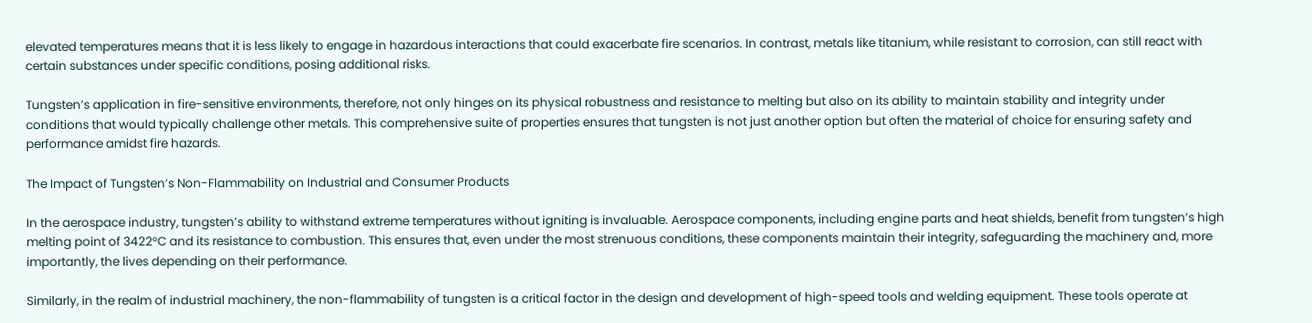elevated temperatures means that it is less likely to engage in hazardous interactions that could exacerbate fire scenarios. In contrast, metals like titanium, while resistant to corrosion, can still react with certain substances under specific conditions, posing additional risks.

Tungsten’s application in fire-sensitive environments, therefore, not only hinges on its physical robustness and resistance to melting but also on its ability to maintain stability and integrity under conditions that would typically challenge other metals. This comprehensive suite of properties ensures that tungsten is not just another option but often the material of choice for ensuring safety and performance amidst fire hazards.

The Impact of Tungsten’s Non-Flammability on Industrial and Consumer Products

In the aerospace industry, tungsten’s ability to withstand extreme temperatures without igniting is invaluable. Aerospace components, including engine parts and heat shields, benefit from tungsten’s high melting point of 3422°C and its resistance to combustion. This ensures that, even under the most strenuous conditions, these components maintain their integrity, safeguarding the machinery and, more importantly, the lives depending on their performance.

Similarly, in the realm of industrial machinery, the non-flammability of tungsten is a critical factor in the design and development of high-speed tools and welding equipment. These tools operate at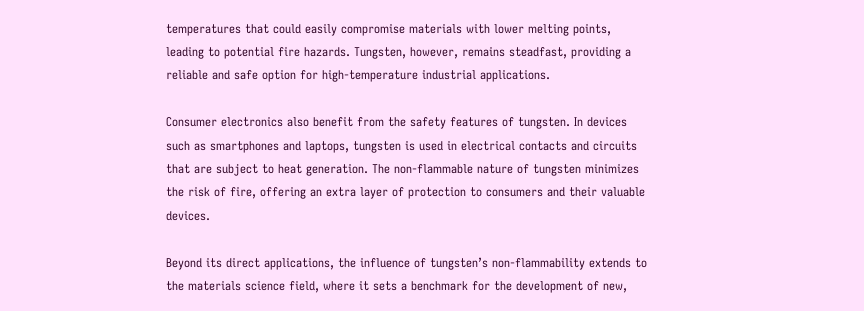temperatures that could easily compromise materials with lower melting points, leading to potential fire hazards. Tungsten, however, remains steadfast, providing a reliable and safe option for high-temperature industrial applications.

Consumer electronics also benefit from the safety features of tungsten. In devices such as smartphones and laptops, tungsten is used in electrical contacts and circuits that are subject to heat generation. The non-flammable nature of tungsten minimizes the risk of fire, offering an extra layer of protection to consumers and their valuable devices.

Beyond its direct applications, the influence of tungsten’s non-flammability extends to the materials science field, where it sets a benchmark for the development of new,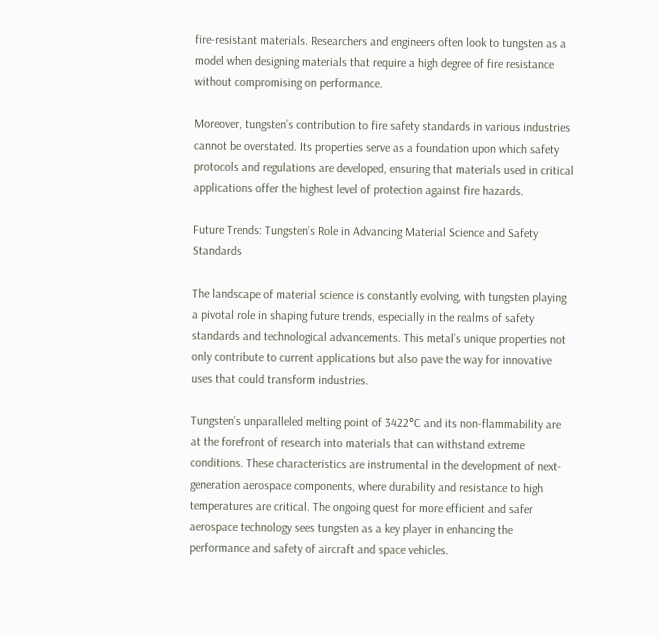fire-resistant materials. Researchers and engineers often look to tungsten as a model when designing materials that require a high degree of fire resistance without compromising on performance.

Moreover, tungsten’s contribution to fire safety standards in various industries cannot be overstated. Its properties serve as a foundation upon which safety protocols and regulations are developed, ensuring that materials used in critical applications offer the highest level of protection against fire hazards.

Future Trends: Tungsten’s Role in Advancing Material Science and Safety Standards

The landscape of material science is constantly evolving, with tungsten playing a pivotal role in shaping future trends, especially in the realms of safety standards and technological advancements. This metal’s unique properties not only contribute to current applications but also pave the way for innovative uses that could transform industries.

Tungsten’s unparalleled melting point of 3422°C and its non-flammability are at the forefront of research into materials that can withstand extreme conditions. These characteristics are instrumental in the development of next-generation aerospace components, where durability and resistance to high temperatures are critical. The ongoing quest for more efficient and safer aerospace technology sees tungsten as a key player in enhancing the performance and safety of aircraft and space vehicles.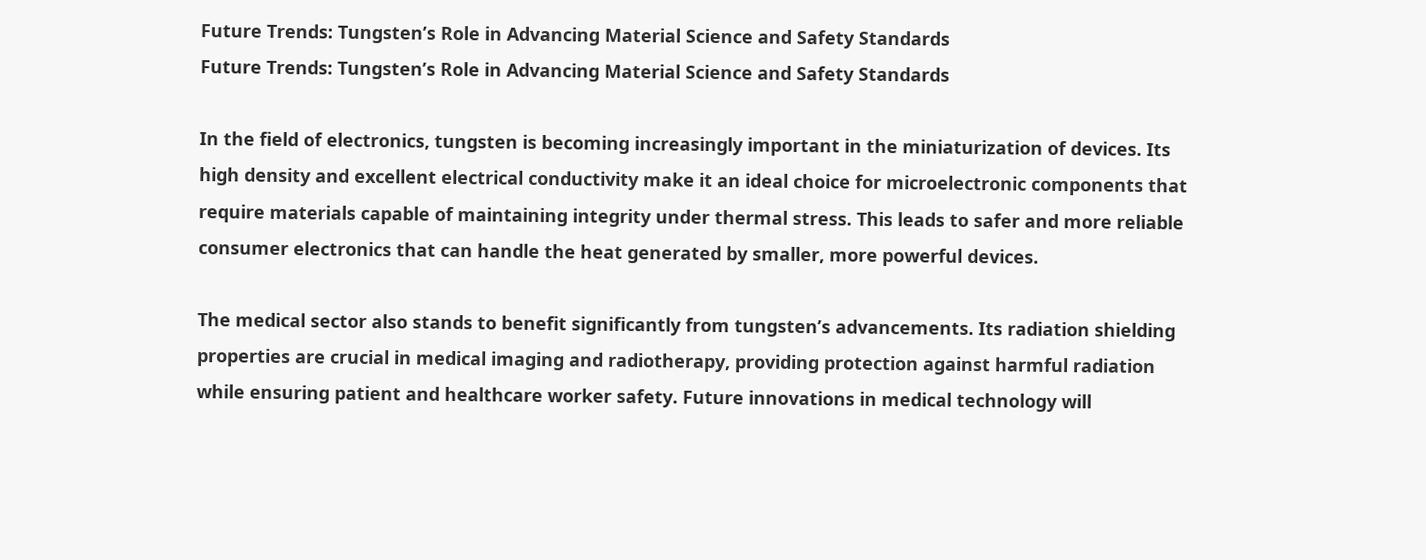Future Trends: Tungsten’s Role in Advancing Material Science and Safety Standards
Future Trends: Tungsten’s Role in Advancing Material Science and Safety Standards

In the field of electronics, tungsten is becoming increasingly important in the miniaturization of devices. Its high density and excellent electrical conductivity make it an ideal choice for microelectronic components that require materials capable of maintaining integrity under thermal stress. This leads to safer and more reliable consumer electronics that can handle the heat generated by smaller, more powerful devices.

The medical sector also stands to benefit significantly from tungsten’s advancements. Its radiation shielding properties are crucial in medical imaging and radiotherapy, providing protection against harmful radiation while ensuring patient and healthcare worker safety. Future innovations in medical technology will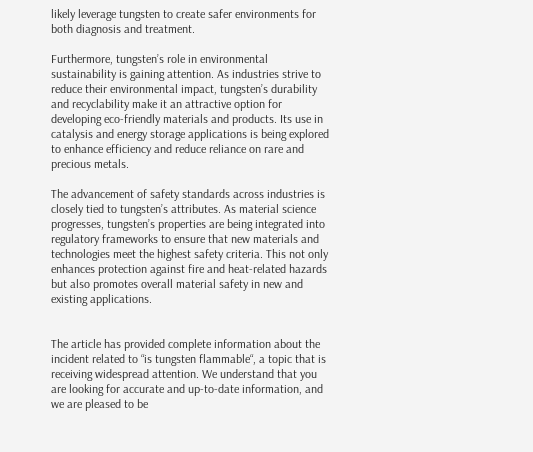likely leverage tungsten to create safer environments for both diagnosis and treatment.

Furthermore, tungsten’s role in environmental sustainability is gaining attention. As industries strive to reduce their environmental impact, tungsten’s durability and recyclability make it an attractive option for developing eco-friendly materials and products. Its use in catalysis and energy storage applications is being explored to enhance efficiency and reduce reliance on rare and precious metals.

The advancement of safety standards across industries is closely tied to tungsten’s attributes. As material science progresses, tungsten’s properties are being integrated into regulatory frameworks to ensure that new materials and technologies meet the highest safety criteria. This not only enhances protection against fire and heat-related hazards but also promotes overall material safety in new and existing applications.


The article has provided complete information about the incident related to “is tungsten flammable“, a topic that is receiving widespread attention. We understand that you are looking for accurate and up-to-date information, and we are pleased to be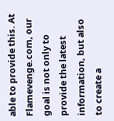able to provide this. At Flamevenge.com, our goal is not only to provide the latest information, but also to create a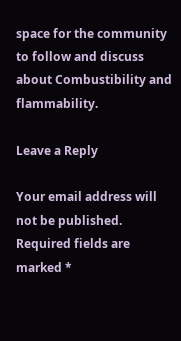space for the community to follow and discuss about Combustibility and flammability.

Leave a Reply

Your email address will not be published. Required fields are marked *